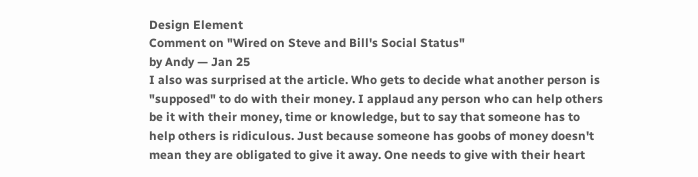Design Element
Comment on "Wired on Steve and Bill's Social Status"
by Andy — Jan 25
I also was surprised at the article. Who gets to decide what another person is "supposed" to do with their money. I applaud any person who can help others be it with their money, time or knowledge, but to say that someone has to help others is ridiculous. Just because someone has goobs of money doesn't mean they are obligated to give it away. One needs to give with their heart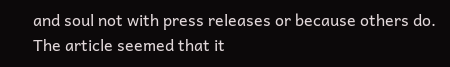and soul not with press releases or because others do. The article seemed that it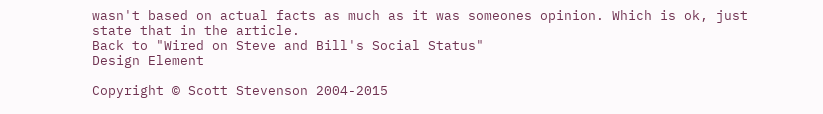wasn't based on actual facts as much as it was someones opinion. Which is ok, just state that in the article.
Back to "Wired on Steve and Bill's Social Status"
Design Element

Copyright © Scott Stevenson 2004-2015